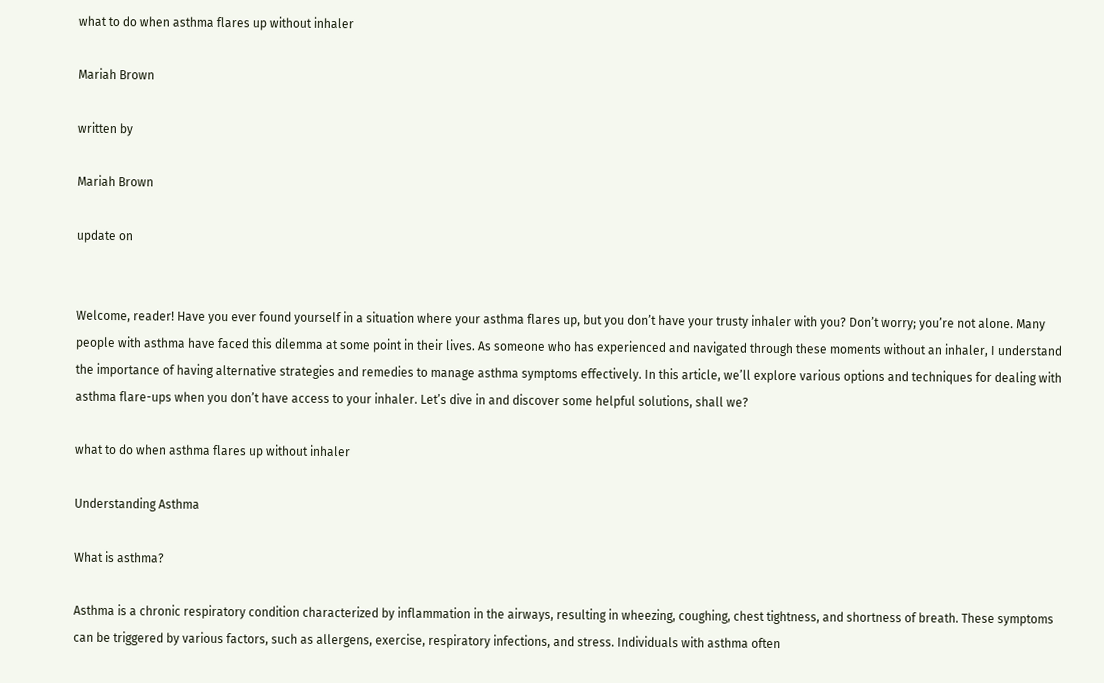what to do when asthma flares up without inhaler

Mariah Brown

written by

Mariah Brown

update on


Welcome, reader! Have you ever found yourself in a situation where your asthma flares up, but you don’t have your trusty inhaler with you? Don’t worry; you’re not alone. Many people with asthma have faced this dilemma at some point in their lives. As someone who has experienced and navigated through these moments without an inhaler, I understand the importance of having alternative strategies and remedies to manage asthma symptoms effectively. In this article, we’ll explore various options and techniques for dealing with asthma flare-ups when you don’t have access to your inhaler. Let’s dive in and discover some helpful solutions, shall we?

what to do when asthma flares up without inhaler

Understanding Asthma

What is asthma?

Asthma is a chronic respiratory condition characterized by inflammation in the airways, resulting in wheezing, coughing, chest tightness, and shortness of breath. These symptoms can be triggered by various factors, such as allergens, exercise, respiratory infections, and stress. Individuals with asthma often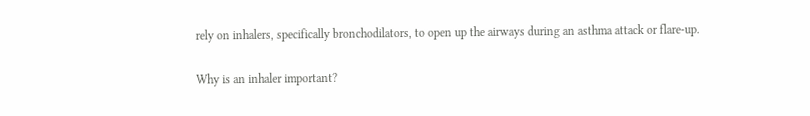rely on inhalers, specifically bronchodilators, to open up the airways during an asthma attack or flare-up.

Why is an inhaler important?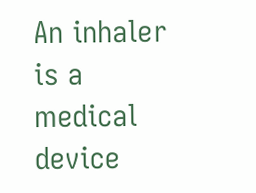An inhaler is a medical device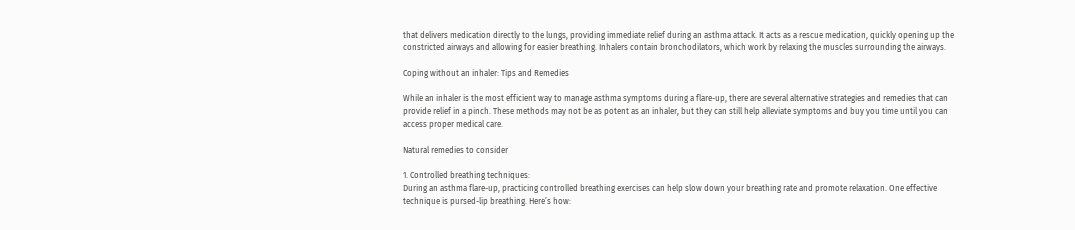that delivers medication directly to the lungs, providing immediate relief during an asthma attack. It acts as a rescue medication, quickly opening up the constricted airways and allowing for easier breathing. Inhalers contain bronchodilators, which work by relaxing the muscles surrounding the airways.

Coping without an inhaler: Tips and Remedies

While an inhaler is the most efficient way to manage asthma symptoms during a flare-up, there are several alternative strategies and remedies that can provide relief in a pinch. These methods may not be as potent as an inhaler, but they can still help alleviate symptoms and buy you time until you can access proper medical care.

Natural remedies to consider

1. Controlled breathing techniques:
During an asthma flare-up, practicing controlled breathing exercises can help slow down your breathing rate and promote relaxation. One effective technique is pursed-lip breathing. Here’s how: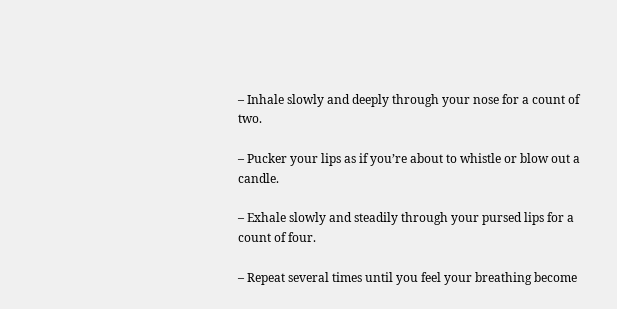– Inhale slowly and deeply through your nose for a count of two.

– Pucker your lips as if you’re about to whistle or blow out a candle.

– Exhale slowly and steadily through your pursed lips for a count of four.

– Repeat several times until you feel your breathing become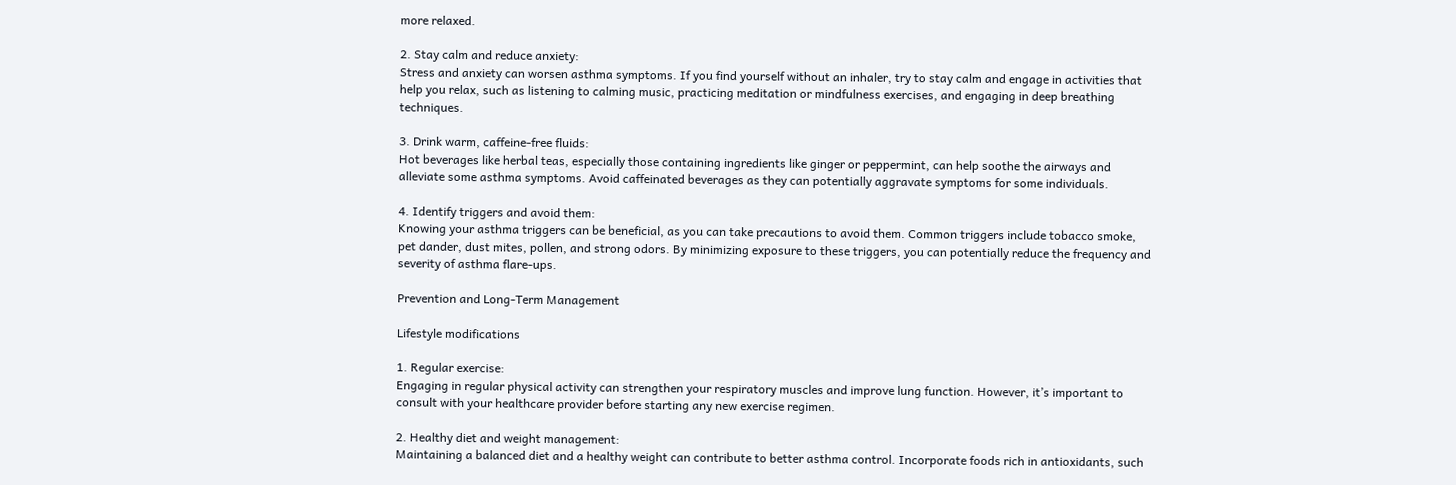more relaxed.

2. Stay calm and reduce anxiety:
Stress and anxiety can worsen asthma symptoms. If you find yourself without an inhaler, try to stay calm and engage in activities that help you relax, such as listening to calming music, practicing meditation or mindfulness exercises, and engaging in deep breathing techniques.

3. Drink warm, caffeine-free fluids:
Hot beverages like herbal teas, especially those containing ingredients like ginger or peppermint, can help soothe the airways and alleviate some asthma symptoms. Avoid caffeinated beverages as they can potentially aggravate symptoms for some individuals.

4. Identify triggers and avoid them:
Knowing your asthma triggers can be beneficial, as you can take precautions to avoid them. Common triggers include tobacco smoke, pet dander, dust mites, pollen, and strong odors. By minimizing exposure to these triggers, you can potentially reduce the frequency and severity of asthma flare-ups.

Prevention and Long-Term Management

Lifestyle modifications

1. Regular exercise:
Engaging in regular physical activity can strengthen your respiratory muscles and improve lung function. However, it’s important to consult with your healthcare provider before starting any new exercise regimen.

2. Healthy diet and weight management:
Maintaining a balanced diet and a healthy weight can contribute to better asthma control. Incorporate foods rich in antioxidants, such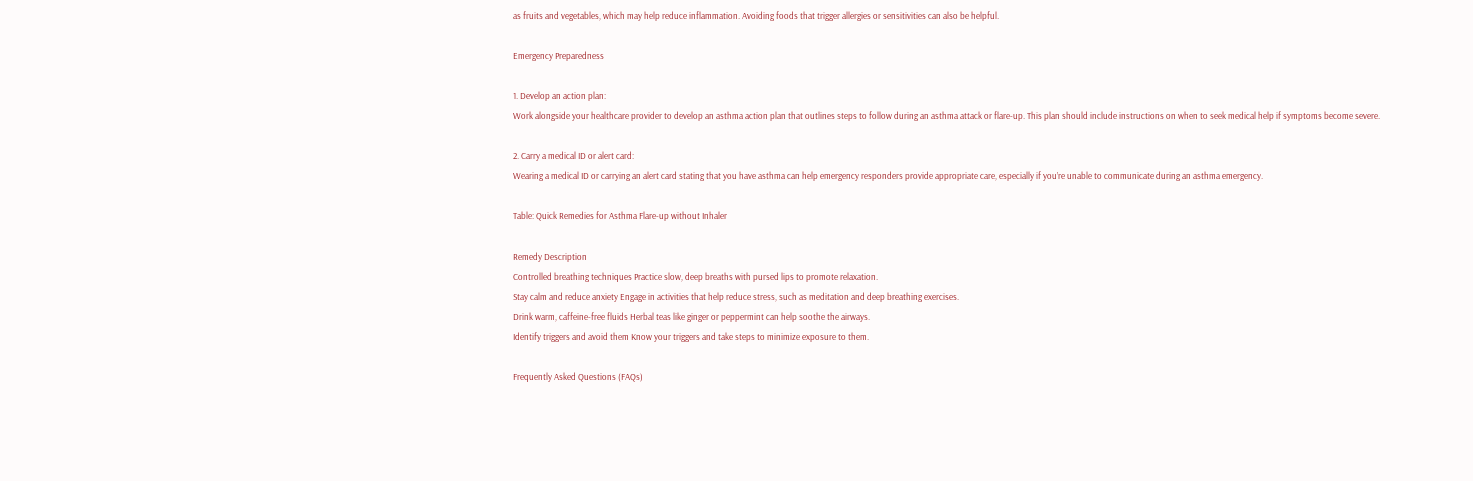as fruits and vegetables, which may help reduce inflammation. Avoiding foods that trigger allergies or sensitivities can also be helpful.

Emergency Preparedness

1. Develop an action plan:
Work alongside your healthcare provider to develop an asthma action plan that outlines steps to follow during an asthma attack or flare-up. This plan should include instructions on when to seek medical help if symptoms become severe.

2. Carry a medical ID or alert card:
Wearing a medical ID or carrying an alert card stating that you have asthma can help emergency responders provide appropriate care, especially if you’re unable to communicate during an asthma emergency.

Table: Quick Remedies for Asthma Flare-up without Inhaler

Remedy Description
Controlled breathing techniques Practice slow, deep breaths with pursed lips to promote relaxation.
Stay calm and reduce anxiety Engage in activities that help reduce stress, such as meditation and deep breathing exercises.
Drink warm, caffeine-free fluids Herbal teas like ginger or peppermint can help soothe the airways.
Identify triggers and avoid them Know your triggers and take steps to minimize exposure to them.

Frequently Asked Questions (FAQs)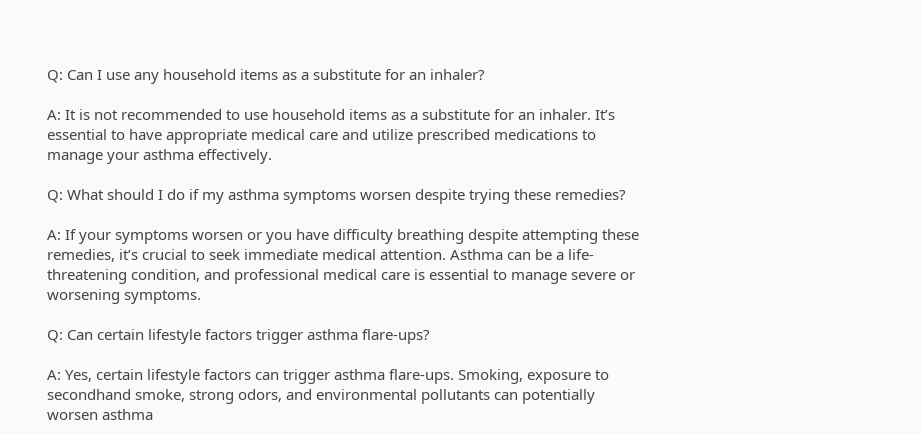Q: Can I use any household items as a substitute for an inhaler?

A: It is not recommended to use household items as a substitute for an inhaler. It’s essential to have appropriate medical care and utilize prescribed medications to manage your asthma effectively.

Q: What should I do if my asthma symptoms worsen despite trying these remedies?

A: If your symptoms worsen or you have difficulty breathing despite attempting these remedies, it’s crucial to seek immediate medical attention. Asthma can be a life-threatening condition, and professional medical care is essential to manage severe or worsening symptoms.

Q: Can certain lifestyle factors trigger asthma flare-ups?

A: Yes, certain lifestyle factors can trigger asthma flare-ups. Smoking, exposure to secondhand smoke, strong odors, and environmental pollutants can potentially worsen asthma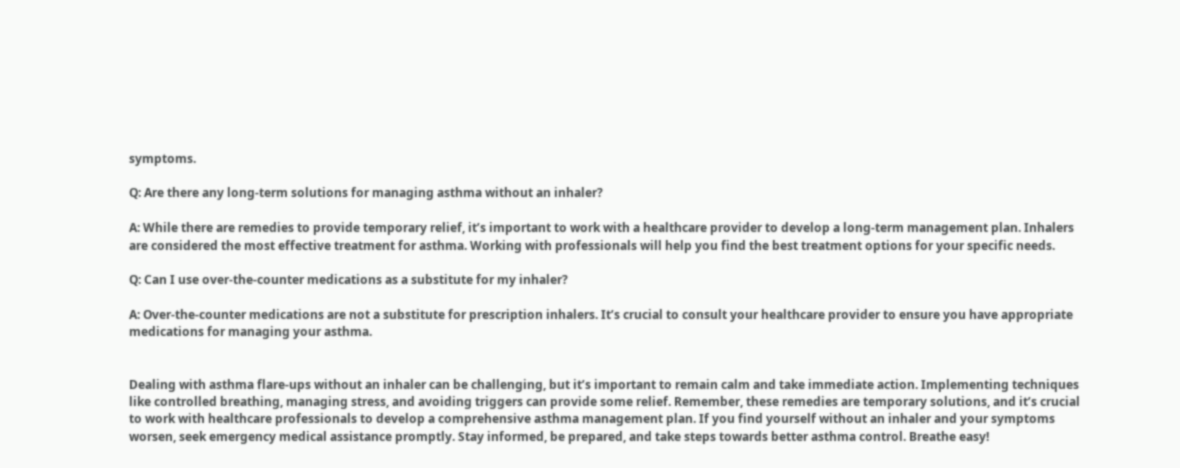symptoms.

Q: Are there any long-term solutions for managing asthma without an inhaler?

A: While there are remedies to provide temporary relief, it’s important to work with a healthcare provider to develop a long-term management plan. Inhalers are considered the most effective treatment for asthma. Working with professionals will help you find the best treatment options for your specific needs.

Q: Can I use over-the-counter medications as a substitute for my inhaler?

A: Over-the-counter medications are not a substitute for prescription inhalers. It’s crucial to consult your healthcare provider to ensure you have appropriate medications for managing your asthma.


Dealing with asthma flare-ups without an inhaler can be challenging, but it’s important to remain calm and take immediate action. Implementing techniques like controlled breathing, managing stress, and avoiding triggers can provide some relief. Remember, these remedies are temporary solutions, and it’s crucial to work with healthcare professionals to develop a comprehensive asthma management plan. If you find yourself without an inhaler and your symptoms worsen, seek emergency medical assistance promptly. Stay informed, be prepared, and take steps towards better asthma control. Breathe easy!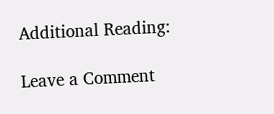Additional Reading:

Leave a Comment